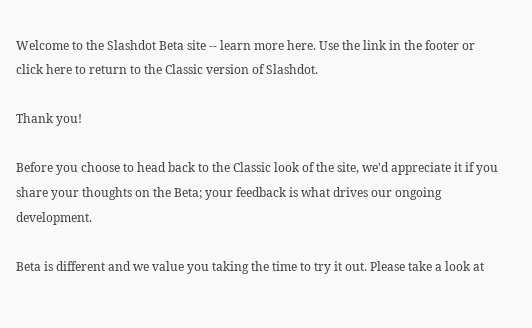Welcome to the Slashdot Beta site -- learn more here. Use the link in the footer or click here to return to the Classic version of Slashdot.

Thank you!

Before you choose to head back to the Classic look of the site, we'd appreciate it if you share your thoughts on the Beta; your feedback is what drives our ongoing development.

Beta is different and we value you taking the time to try it out. Please take a look at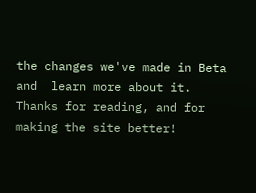the changes we've made in Beta and  learn more about it. Thanks for reading, and for making the site better!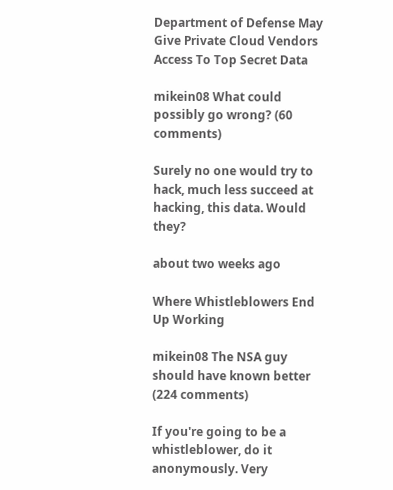Department of Defense May Give Private Cloud Vendors Access To Top Secret Data

mikein08 What could possibly go wrong? (60 comments)

Surely no one would try to hack, much less succeed at hacking, this data. Would they?

about two weeks ago

Where Whistleblowers End Up Working

mikein08 The NSA guy should have known better (224 comments)

If you're going to be a whistleblower, do it anonymously. Very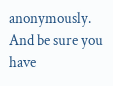anonymously. And be sure you have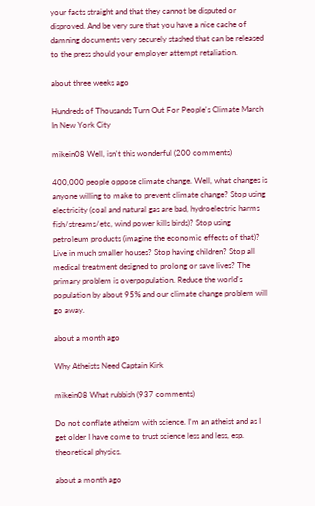your facts straight and that they cannot be disputed or disproved. And be very sure that you have a nice cache of damning documents very securely stashed that can be released to the press should your employer attempt retaliation.

about three weeks ago

Hundreds of Thousands Turn Out For People's Climate March In New York City

mikein08 Well, isn't this wonderful (200 comments)

400,000 people oppose climate change. Well, what changes is anyone willing to make to prevent climate change? Stop using electricity (coal and natural gas are bad, hydroelectric harms fish/streams/etc, wind power kills birds)? Stop using petroleum products (imagine the economic effects of that)? Live in much smaller houses? Stop having children? Stop all medical treatment designed to prolong or save lives? The primary problem is overpopulation. Reduce the world's population by about 95% and our climate change problem will go away.

about a month ago

Why Atheists Need Captain Kirk

mikein08 What rubbish (937 comments)

Do not conflate atheism with science. I'm an atheist and as I get older I have come to trust science less and less, esp. theoretical physics.

about a month ago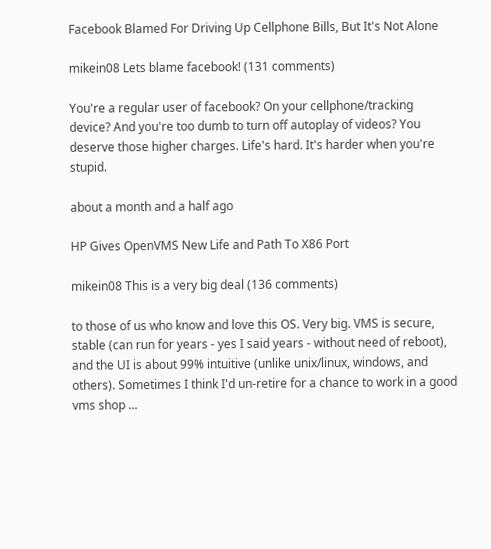Facebook Blamed For Driving Up Cellphone Bills, But It's Not Alone

mikein08 Lets blame facebook! (131 comments)

You're a regular user of facebook? On your cellphone/tracking device? And you're too dumb to turn off autoplay of videos? You deserve those higher charges. Life's hard. It's harder when you're stupid.

about a month and a half ago

HP Gives OpenVMS New Life and Path To X86 Port

mikein08 This is a very big deal (136 comments)

to those of us who know and love this OS. Very big. VMS is secure, stable (can run for years - yes I said years - without need of reboot), and the UI is about 99% intuitive (unlike unix/linux, windows, and others). Sometimes I think I'd un-retire for a chance to work in a good vms shop ...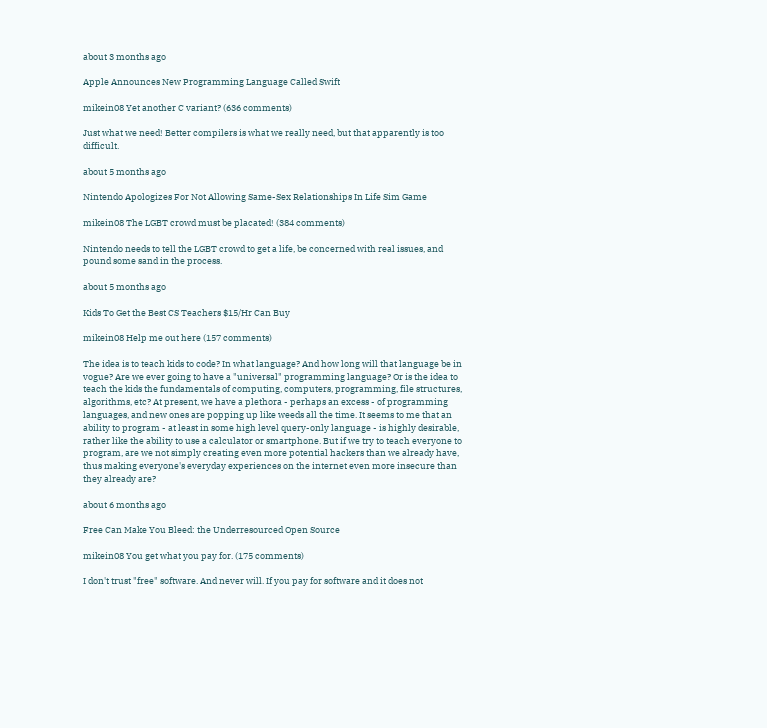about 3 months ago

Apple Announces New Programming Language Called Swift

mikein08 Yet another C variant? (636 comments)

Just what we need! Better compilers is what we really need, but that apparently is too difficult.

about 5 months ago

Nintendo Apologizes For Not Allowing Same-Sex Relationships In Life Sim Game

mikein08 The LGBT crowd must be placated! (384 comments)

Nintendo needs to tell the LGBT crowd to get a life, be concerned with real issues, and pound some sand in the process.

about 5 months ago

Kids To Get the Best CS Teachers $15/Hr Can Buy

mikein08 Help me out here (157 comments)

The idea is to teach kids to code? In what language? And how long will that language be in vogue? Are we ever going to have a "universal" programming language? Or is the idea to teach the kids the fundamentals of computing, computers, programming, file structures, algorithms, etc? At present, we have a plethora - perhaps an excess - of programming languages, and new ones are popping up like weeds all the time. It seems to me that an ability to program - at least in some high level query-only language - is highly desirable, rather like the ability to use a calculator or smartphone. But if we try to teach everyone to program, are we not simply creating even more potential hackers than we already have, thus making everyone's everyday experiences on the internet even more insecure than they already are?

about 6 months ago

Free Can Make You Bleed: the Underresourced Open Source

mikein08 You get what you pay for. (175 comments)

I don't trust "free" software. And never will. If you pay for software and it does not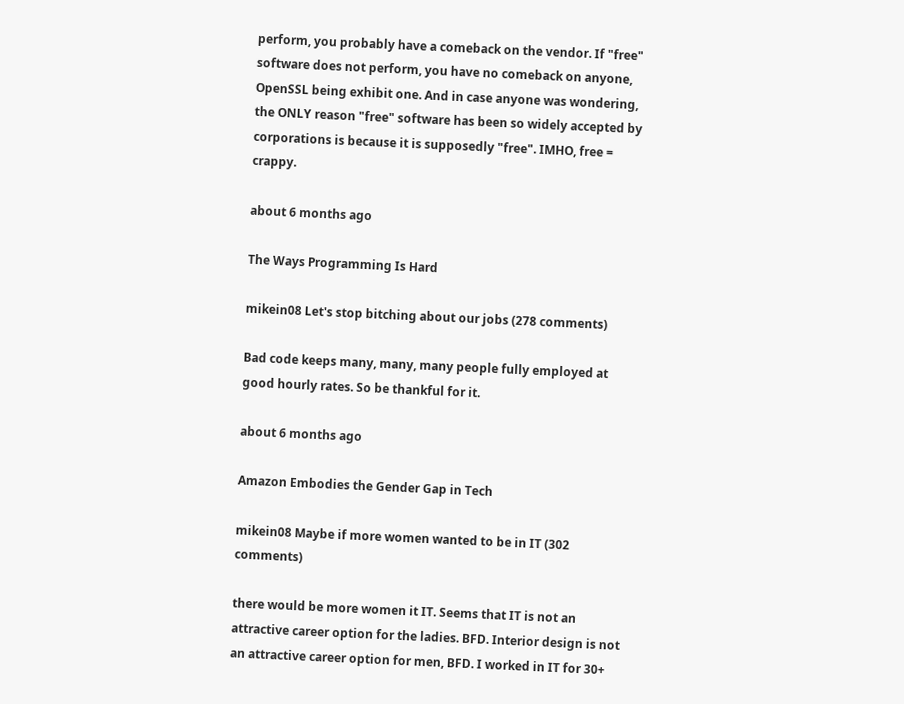perform, you probably have a comeback on the vendor. If "free" software does not perform, you have no comeback on anyone, OpenSSL being exhibit one. And in case anyone was wondering, the ONLY reason "free" software has been so widely accepted by corporations is because it is supposedly "free". IMHO, free = crappy.

about 6 months ago

The Ways Programming Is Hard

mikein08 Let's stop bitching about our jobs (278 comments)

Bad code keeps many, many, many people fully employed at good hourly rates. So be thankful for it.

about 6 months ago

Amazon Embodies the Gender Gap in Tech

mikein08 Maybe if more women wanted to be in IT (302 comments)

there would be more women it IT. Seems that IT is not an attractive career option for the ladies. BFD. Interior design is not an attractive career option for men, BFD. I worked in IT for 30+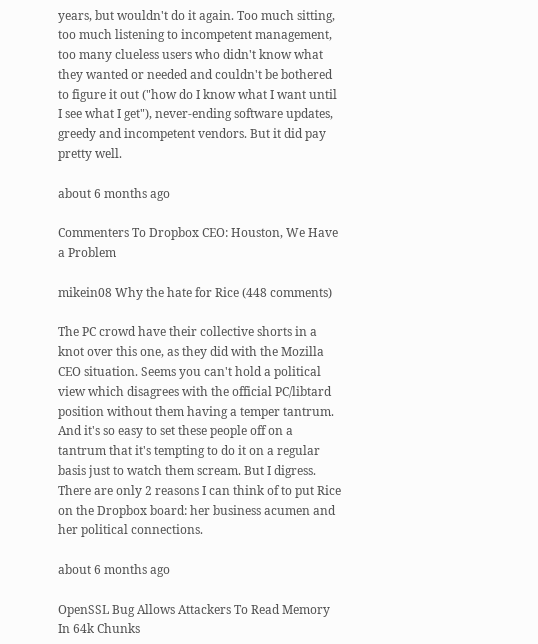years, but wouldn't do it again. Too much sitting, too much listening to incompetent management, too many clueless users who didn't know what they wanted or needed and couldn't be bothered to figure it out ("how do I know what I want until I see what I get"), never-ending software updates, greedy and incompetent vendors. But it did pay pretty well.

about 6 months ago

Commenters To Dropbox CEO: Houston, We Have a Problem

mikein08 Why the hate for Rice (448 comments)

The PC crowd have their collective shorts in a knot over this one, as they did with the Mozilla CEO situation. Seems you can't hold a political view which disagrees with the official PC/libtard position without them having a temper tantrum. And it's so easy to set these people off on a tantrum that it's tempting to do it on a regular basis just to watch them scream. But I digress. There are only 2 reasons I can think of to put Rice on the Dropbox board: her business acumen and her political connections.

about 6 months ago

OpenSSL Bug Allows Attackers To Read Memory In 64k Chunks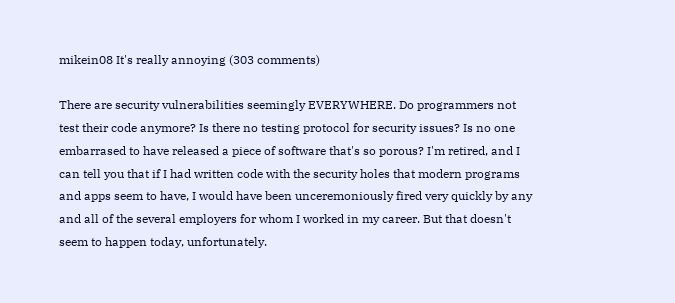mikein08 It's really annoying (303 comments)

There are security vulnerabilities seemingly EVERYWHERE. Do programmers not test their code anymore? Is there no testing protocol for security issues? Is no one embarrased to have released a piece of software that's so porous? I'm retired, and I can tell you that if I had written code with the security holes that modern programs and apps seem to have, I would have been unceremoniously fired very quickly by any and all of the several employers for whom I worked in my career. But that doesn't seem to happen today, unfortunately.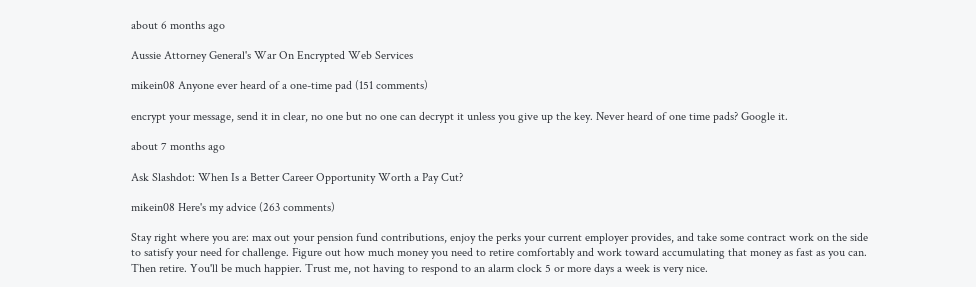about 6 months ago

Aussie Attorney General's War On Encrypted Web Services

mikein08 Anyone ever heard of a one-time pad (151 comments)

encrypt your message, send it in clear, no one but no one can decrypt it unless you give up the key. Never heard of one time pads? Google it.

about 7 months ago

Ask Slashdot: When Is a Better Career Opportunity Worth a Pay Cut?

mikein08 Here's my advice (263 comments)

Stay right where you are: max out your pension fund contributions, enjoy the perks your current employer provides, and take some contract work on the side to satisfy your need for challenge. Figure out how much money you need to retire comfortably and work toward accumulating that money as fast as you can. Then retire. You'll be much happier. Trust me, not having to respond to an alarm clock 5 or more days a week is very nice.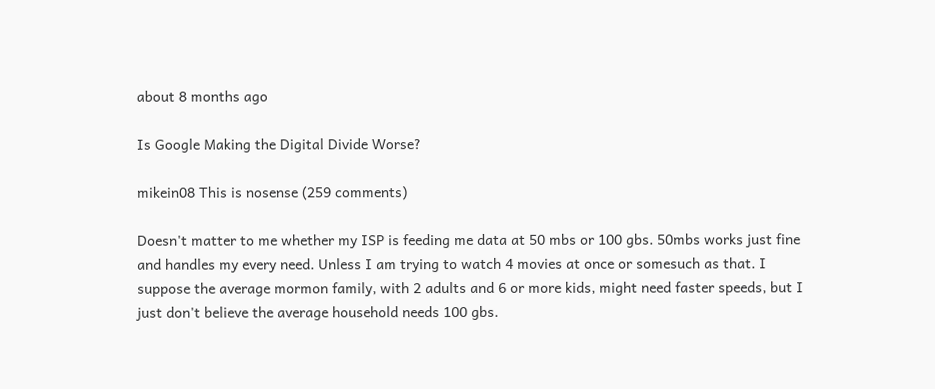about 8 months ago

Is Google Making the Digital Divide Worse?

mikein08 This is nosense (259 comments)

Doesn't matter to me whether my ISP is feeding me data at 50 mbs or 100 gbs. 50mbs works just fine and handles my every need. Unless I am trying to watch 4 movies at once or somesuch as that. I suppose the average mormon family, with 2 adults and 6 or more kids, might need faster speeds, but I just don't believe the average household needs 100 gbs.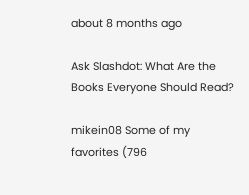about 8 months ago

Ask Slashdot: What Are the Books Everyone Should Read?

mikein08 Some of my favorites (796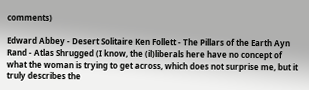comments)

Edward Abbey - Desert Solitaire Ken Follett - The Pillars of the Earth Ayn Rand - Atlas Shrugged (I know, the (il)liberals here have no concept of what the woman is trying to get across, which does not surprise me, but it truly describes the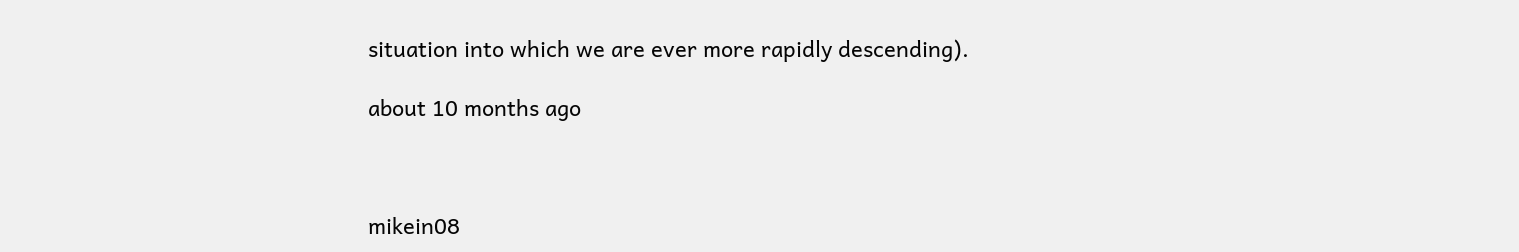situation into which we are ever more rapidly descending).

about 10 months ago



mikein08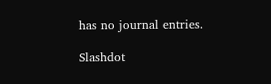has no journal entries.

Slashdot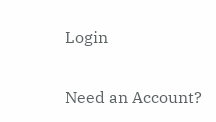Login

Need an Account?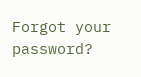Forgot your password?